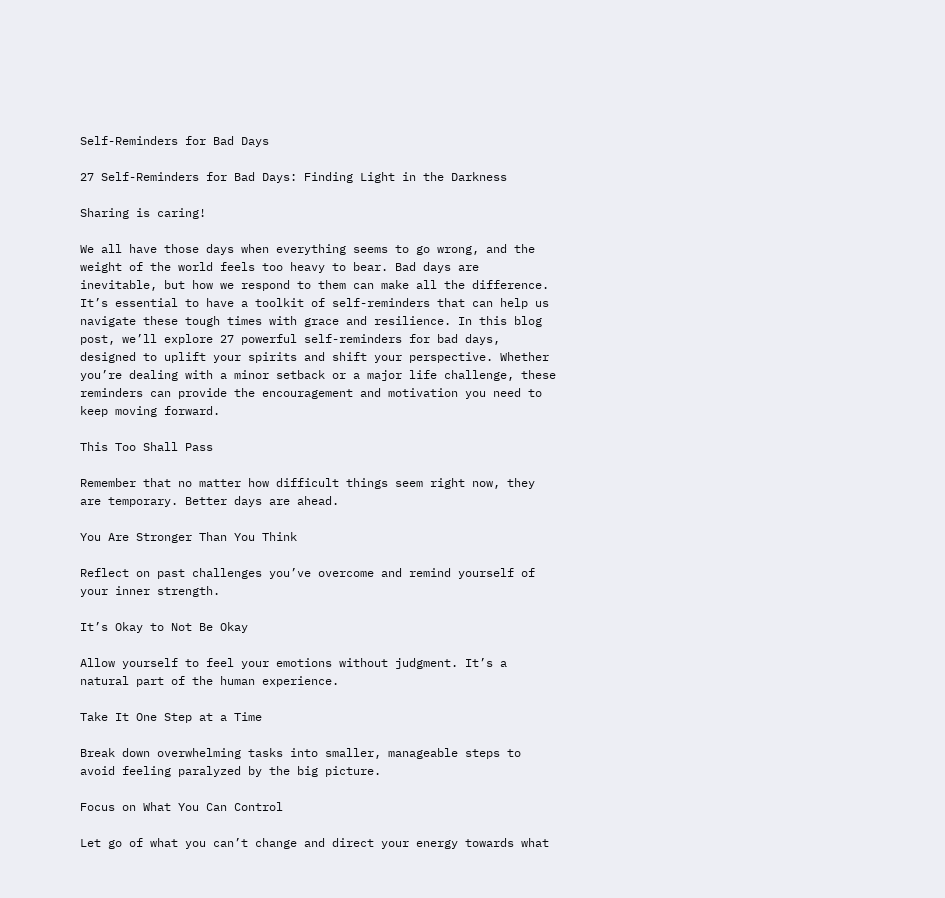Self-Reminders for Bad Days

27 Self-Reminders for Bad Days: Finding Light in the Darkness

Sharing is caring!

We all have those days when everything seems to go wrong, and the weight of the world feels too heavy to bear. Bad days are inevitable, but how we respond to them can make all the difference. It’s essential to have a toolkit of self-reminders that can help us navigate these tough times with grace and resilience. In this blog post, we’ll explore 27 powerful self-reminders for bad days, designed to uplift your spirits and shift your perspective. Whether you’re dealing with a minor setback or a major life challenge, these reminders can provide the encouragement and motivation you need to keep moving forward.

This Too Shall Pass

Remember that no matter how difficult things seem right now, they are temporary. Better days are ahead.

You Are Stronger Than You Think

Reflect on past challenges you’ve overcome and remind yourself of your inner strength.

It’s Okay to Not Be Okay

Allow yourself to feel your emotions without judgment. It’s a natural part of the human experience.

Take It One Step at a Time

Break down overwhelming tasks into smaller, manageable steps to avoid feeling paralyzed by the big picture.

Focus on What You Can Control

Let go of what you can’t change and direct your energy towards what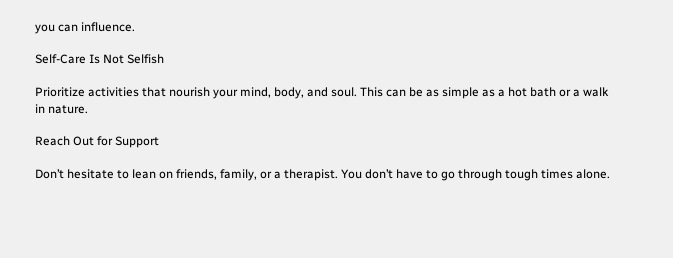you can influence.

Self-Care Is Not Selfish

Prioritize activities that nourish your mind, body, and soul. This can be as simple as a hot bath or a walk in nature.

Reach Out for Support

Don’t hesitate to lean on friends, family, or a therapist. You don’t have to go through tough times alone.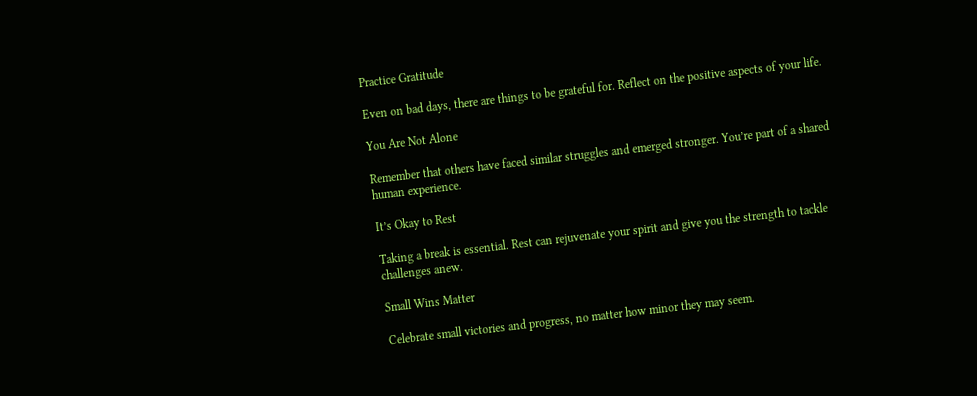Practice Gratitude

Even on bad days, there are things to be grateful for. Reflect on the positive aspects of your life.

You Are Not Alone

Remember that others have faced similar struggles and emerged stronger. You’re part of a shared human experience.

It’s Okay to Rest

Taking a break is essential. Rest can rejuvenate your spirit and give you the strength to tackle challenges anew.

Small Wins Matter

Celebrate small victories and progress, no matter how minor they may seem.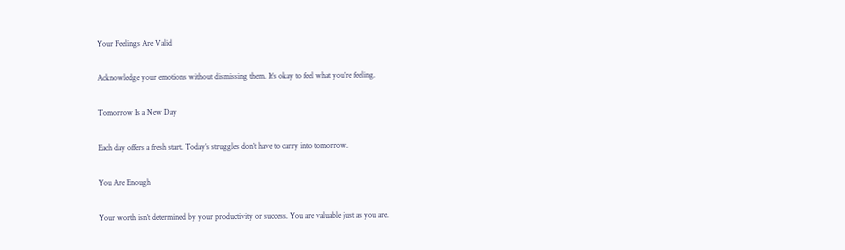Your Feelings Are Valid

Acknowledge your emotions without dismissing them. It’s okay to feel what you’re feeling.

Tomorrow Is a New Day

Each day offers a fresh start. Today’s struggles don’t have to carry into tomorrow.

You Are Enough

Your worth isn’t determined by your productivity or success. You are valuable just as you are.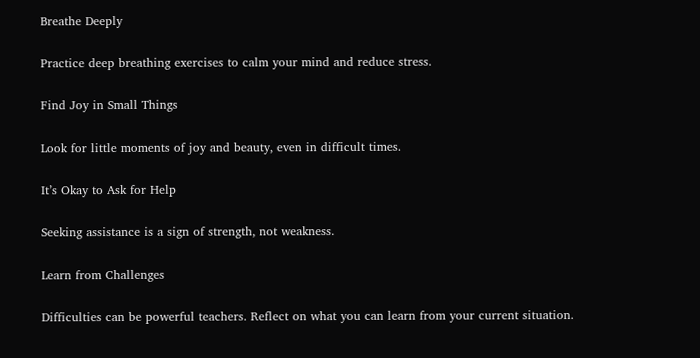Breathe Deeply

Practice deep breathing exercises to calm your mind and reduce stress.

Find Joy in Small Things

Look for little moments of joy and beauty, even in difficult times.

It’s Okay to Ask for Help

Seeking assistance is a sign of strength, not weakness.

Learn from Challenges

Difficulties can be powerful teachers. Reflect on what you can learn from your current situation.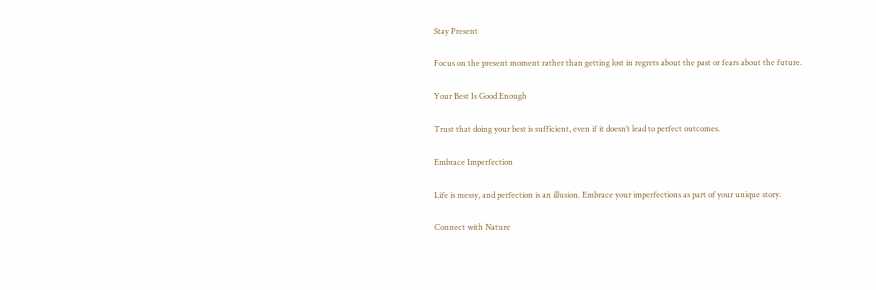Stay Present

Focus on the present moment rather than getting lost in regrets about the past or fears about the future.

Your Best Is Good Enough

Trust that doing your best is sufficient, even if it doesn’t lead to perfect outcomes.

Embrace Imperfection

Life is messy, and perfection is an illusion. Embrace your imperfections as part of your unique story.

Connect with Nature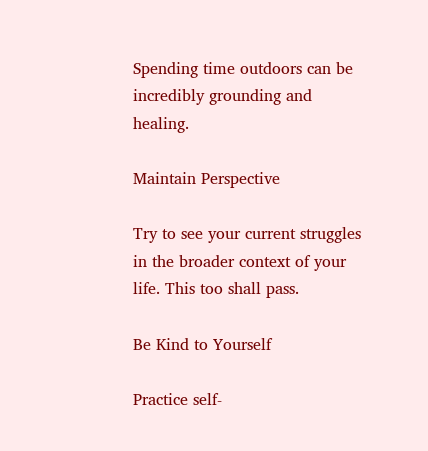Spending time outdoors can be incredibly grounding and healing.

Maintain Perspective

Try to see your current struggles in the broader context of your life. This too shall pass.

Be Kind to Yourself

Practice self-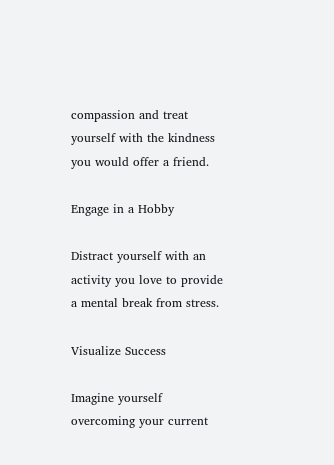compassion and treat yourself with the kindness you would offer a friend.

Engage in a Hobby

Distract yourself with an activity you love to provide a mental break from stress.

Visualize Success

Imagine yourself overcoming your current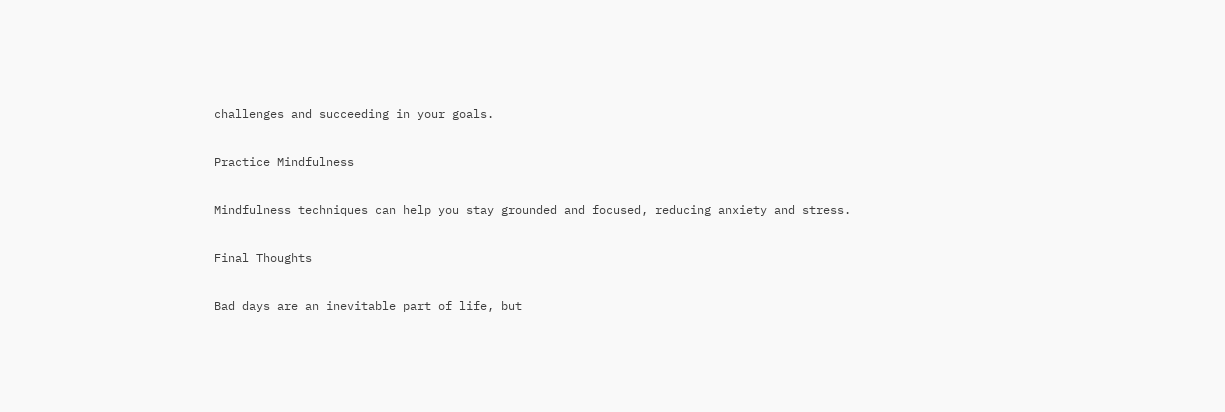challenges and succeeding in your goals.

Practice Mindfulness

Mindfulness techniques can help you stay grounded and focused, reducing anxiety and stress.

Final Thoughts

Bad days are an inevitable part of life, but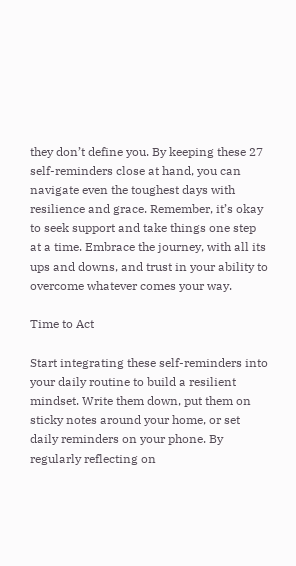they don’t define you. By keeping these 27 self-reminders close at hand, you can navigate even the toughest days with resilience and grace. Remember, it’s okay to seek support and take things one step at a time. Embrace the journey, with all its ups and downs, and trust in your ability to overcome whatever comes your way.

Time to Act

Start integrating these self-reminders into your daily routine to build a resilient mindset. Write them down, put them on sticky notes around your home, or set daily reminders on your phone. By regularly reflecting on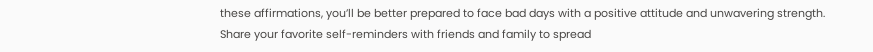these affirmations, you’ll be better prepared to face bad days with a positive attitude and unwavering strength. Share your favorite self-reminders with friends and family to spread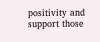positivity and support those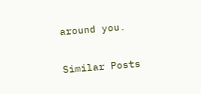around you.

Similar Posts